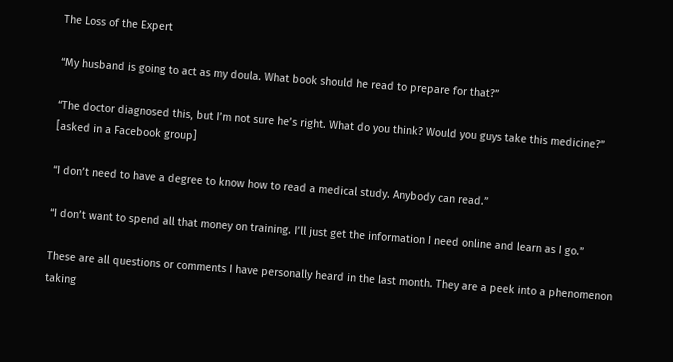The Loss of the Expert

“My husband is going to act as my doula. What book should he read to prepare for that?”

“The doctor diagnosed this, but I’m not sure he’s right. What do you think? Would you guys take this medicine?” [asked in a Facebook group]

“I don’t need to have a degree to know how to read a medical study. Anybody can read.”

“I don’t want to spend all that money on training. I’ll just get the information I need online and learn as I go.”

These are all questions or comments I have personally heard in the last month. They are a peek into a phenomenon taking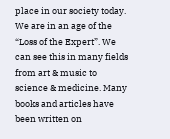place in our society today. We are in an age of the “Loss of the Expert”. We can see this in many fields from art & music to science & medicine. Many books and articles have been written on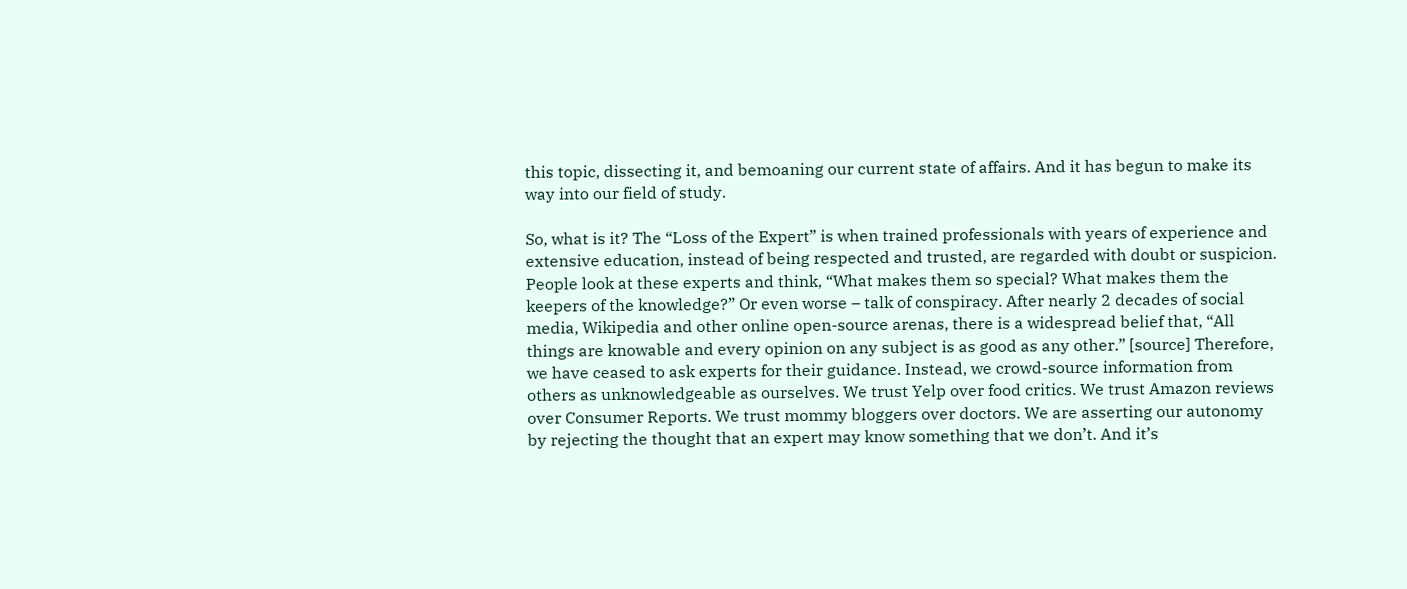this topic, dissecting it, and bemoaning our current state of affairs. And it has begun to make its way into our field of study.

So, what is it? The “Loss of the Expert” is when trained professionals with years of experience and extensive education, instead of being respected and trusted, are regarded with doubt or suspicion. People look at these experts and think, “What makes them so special? What makes them the keepers of the knowledge?” Or even worse – talk of conspiracy. After nearly 2 decades of social media, Wikipedia and other online open-source arenas, there is a widespread belief that, “All things are knowable and every opinion on any subject is as good as any other.” [source] Therefore, we have ceased to ask experts for their guidance. Instead, we crowd-source information from others as unknowledgeable as ourselves. We trust Yelp over food critics. We trust Amazon reviews over Consumer Reports. We trust mommy bloggers over doctors. We are asserting our autonomy by rejecting the thought that an expert may know something that we don’t. And it’s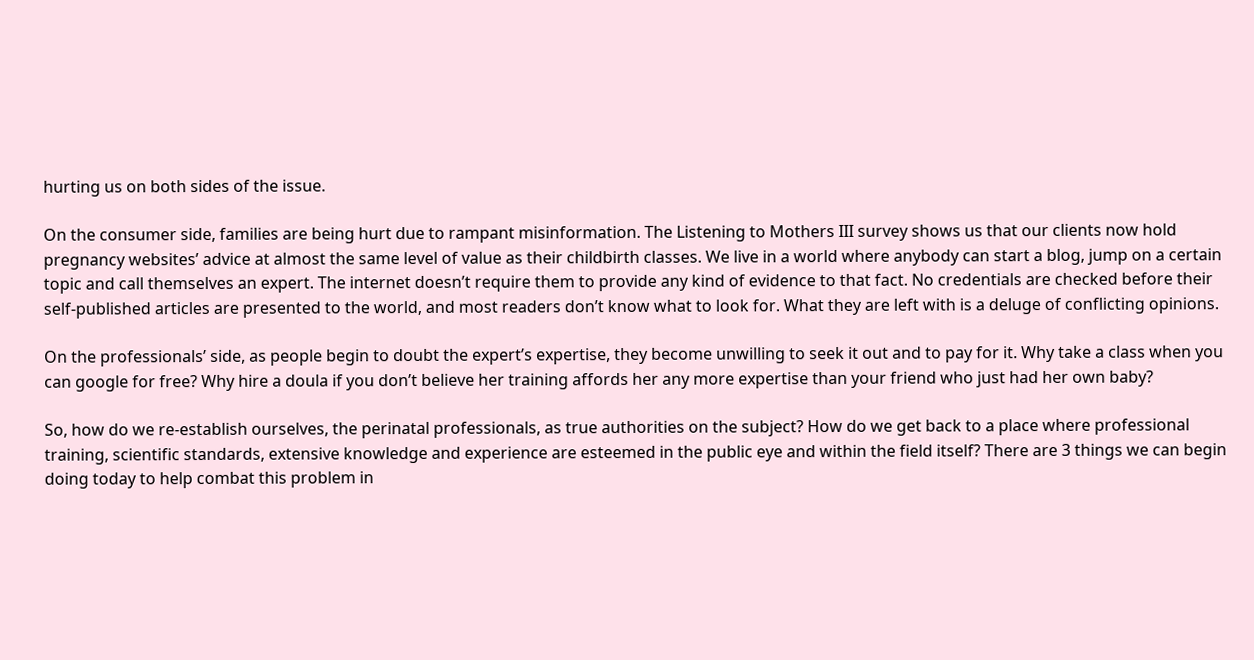hurting us on both sides of the issue.

On the consumer side, families are being hurt due to rampant misinformation. The Listening to Mothers III survey shows us that our clients now hold pregnancy websites’ advice at almost the same level of value as their childbirth classes. We live in a world where anybody can start a blog, jump on a certain topic and call themselves an expert. The internet doesn’t require them to provide any kind of evidence to that fact. No credentials are checked before their self-published articles are presented to the world, and most readers don’t know what to look for. What they are left with is a deluge of conflicting opinions.

On the professionals’ side, as people begin to doubt the expert’s expertise, they become unwilling to seek it out and to pay for it. Why take a class when you can google for free? Why hire a doula if you don’t believe her training affords her any more expertise than your friend who just had her own baby?

So, how do we re-establish ourselves, the perinatal professionals, as true authorities on the subject? How do we get back to a place where professional training, scientific standards, extensive knowledge and experience are esteemed in the public eye and within the field itself? There are 3 things we can begin doing today to help combat this problem in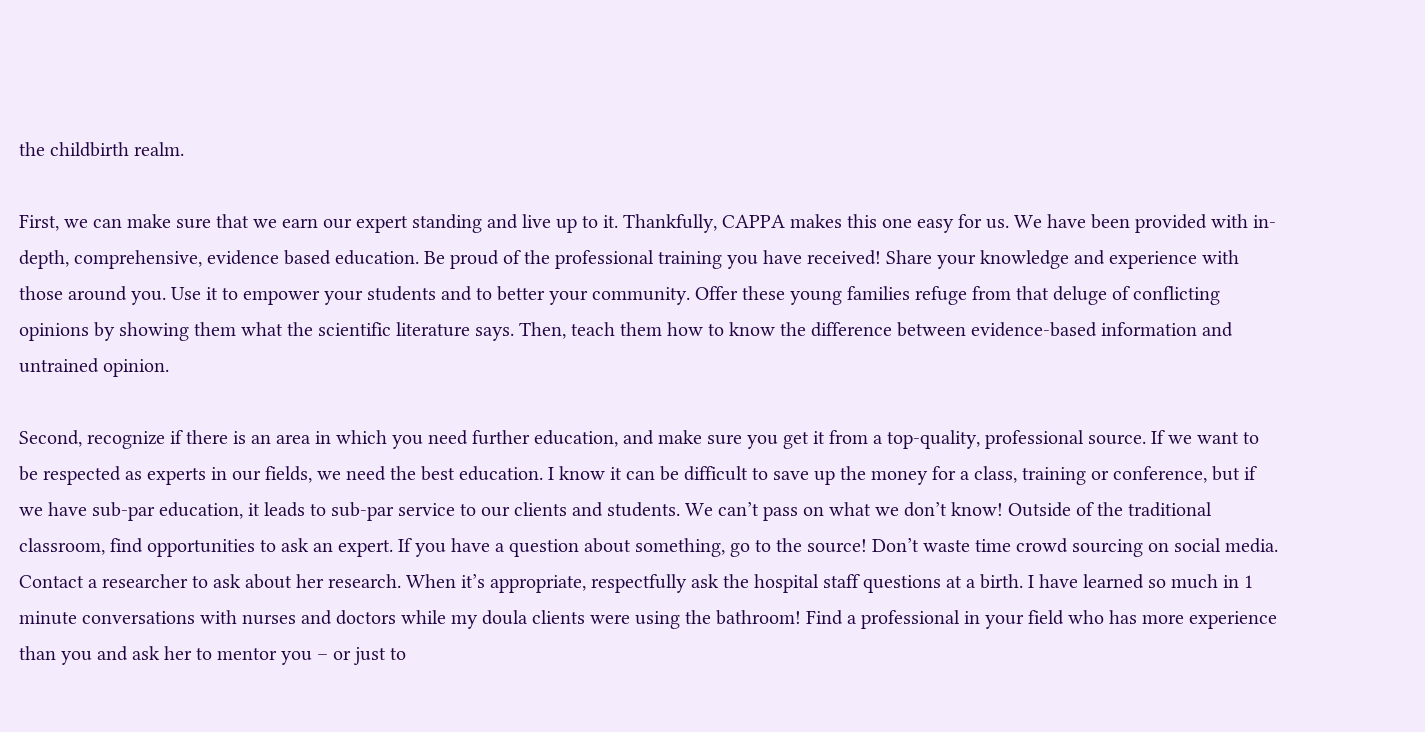the childbirth realm.

First, we can make sure that we earn our expert standing and live up to it. Thankfully, CAPPA makes this one easy for us. We have been provided with in-depth, comprehensive, evidence based education. Be proud of the professional training you have received! Share your knowledge and experience with those around you. Use it to empower your students and to better your community. Offer these young families refuge from that deluge of conflicting opinions by showing them what the scientific literature says. Then, teach them how to know the difference between evidence-based information and untrained opinion.

Second, recognize if there is an area in which you need further education, and make sure you get it from a top-quality, professional source. If we want to be respected as experts in our fields, we need the best education. I know it can be difficult to save up the money for a class, training or conference, but if we have sub-par education, it leads to sub-par service to our clients and students. We can’t pass on what we don’t know! Outside of the traditional classroom, find opportunities to ask an expert. If you have a question about something, go to the source! Don’t waste time crowd sourcing on social media. Contact a researcher to ask about her research. When it’s appropriate, respectfully ask the hospital staff questions at a birth. I have learned so much in 1 minute conversations with nurses and doctors while my doula clients were using the bathroom! Find a professional in your field who has more experience than you and ask her to mentor you – or just to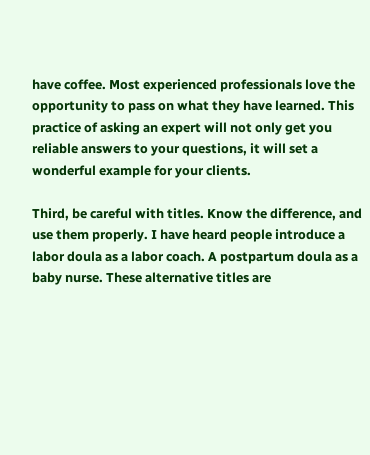have coffee. Most experienced professionals love the opportunity to pass on what they have learned. This practice of asking an expert will not only get you reliable answers to your questions, it will set a wonderful example for your clients.

Third, be careful with titles. Know the difference, and use them properly. I have heard people introduce a labor doula as a labor coach. A postpartum doula as a baby nurse. These alternative titles are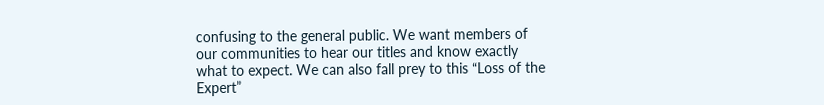confusing to the general public. We want members of our communities to hear our titles and know exactly what to expect. We can also fall prey to this “Loss of the Expert”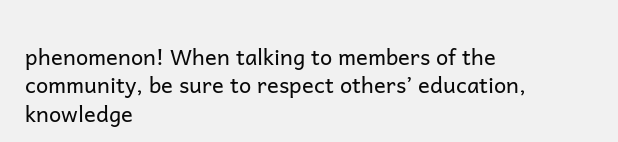phenomenon! When talking to members of the community, be sure to respect others’ education, knowledge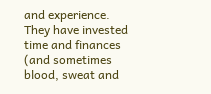and experience. They have invested time and finances (and sometimes blood, sweat and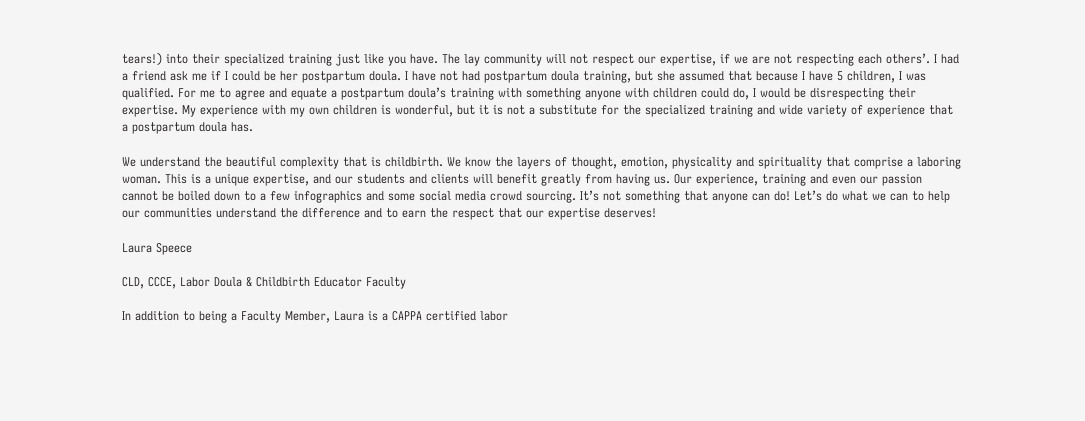tears!) into their specialized training just like you have. The lay community will not respect our expertise, if we are not respecting each others’. I had a friend ask me if I could be her postpartum doula. I have not had postpartum doula training, but she assumed that because I have 5 children, I was qualified. For me to agree and equate a postpartum doula’s training with something anyone with children could do, I would be disrespecting their expertise. My experience with my own children is wonderful, but it is not a substitute for the specialized training and wide variety of experience that a postpartum doula has.

We understand the beautiful complexity that is childbirth. We know the layers of thought, emotion, physicality and spirituality that comprise a laboring woman. This is a unique expertise, and our students and clients will benefit greatly from having us. Our experience, training and even our passion cannot be boiled down to a few infographics and some social media crowd sourcing. It’s not something that anyone can do! Let’s do what we can to help our communities understand the difference and to earn the respect that our expertise deserves!

Laura Speece

CLD, CCCE, Labor Doula & Childbirth Educator Faculty

In addition to being a Faculty Member, Laura is a CAPPA certified labor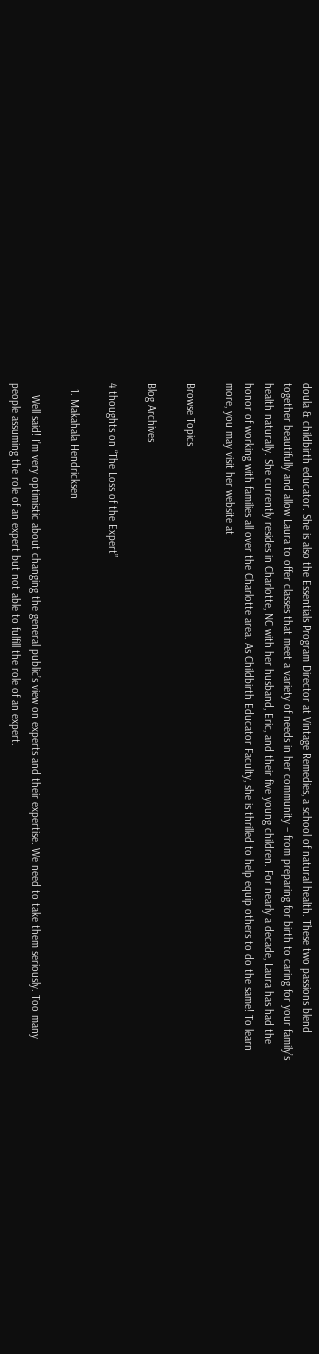doula & childbirth educator. She is also the Essentials Program Director at Vintage Remedies, a school of natural health. These two passions blend together beautifully and allow Laura to offer classes that meet a variety of needs in her community – from preparing for birth to caring for your family’s health naturally. She currently resides in Charlotte, NC with her husband, Eric, and their five young children. For nearly a decade, Laura has had the honor of working with families all over the Charlotte area. As Childbirth Educator Faculty, she is thrilled to help equip others to do the same! To learn more, you may visit her website at

Browse Topics

Blog Archives

4 thoughts on “The Loss of the Expert”

  1. Makahala Hendricksen

    Well said! I’m very optimistic about changing the general public’s view on experts and their expertise. We need to take them seriously. Too many people assuming the role of an expert but not able to fulfill the role of an expert.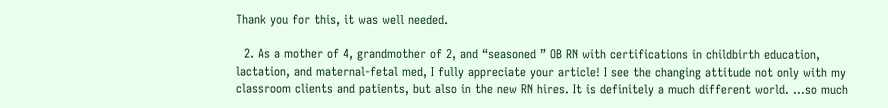Thank you for this, it was well needed.

  2. As a mother of 4, grandmother of 2, and “seasoned ” OB RN with certifications in childbirth education, lactation, and maternal-fetal med, I fully appreciate your article! I see the changing attitude not only with my classroom clients and patients, but also in the new RN hires. It is definitely a much different world. …so much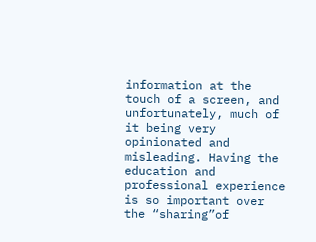information at the touch of a screen, and unfortunately, much of it being very opinionated and misleading. Having the education and professional experience is so important over the “sharing”of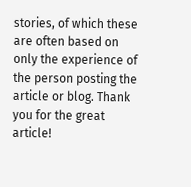stories, of which these are often based on only the experience of the person posting the article or blog. Thank you for the great article!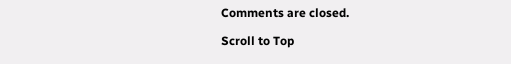Comments are closed.

Scroll to Top